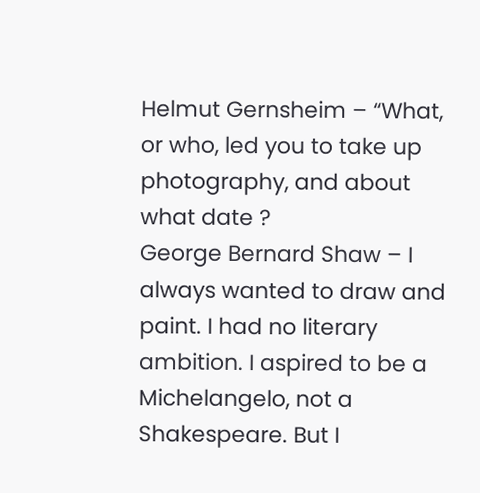Helmut Gernsheim – “What, or who, led you to take up photography, and about what date ?
George Bernard Shaw – I always wanted to draw and paint. I had no literary ambition. I aspired to be a Michelangelo, not a Shakespeare. But I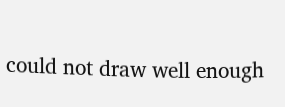could not draw well enough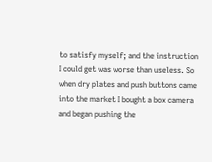to satisfy myself; and the instruction I could get was worse than useless. So when dry plates and push buttons came into the market I bought a box camera and began pushing the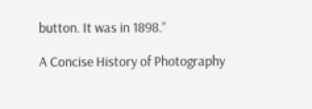button. It was in 1898.”

A Concise History of Photography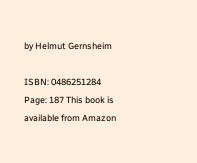by Helmut Gernsheim

ISBN: 0486251284 Page: 187 This book is available from Amazon